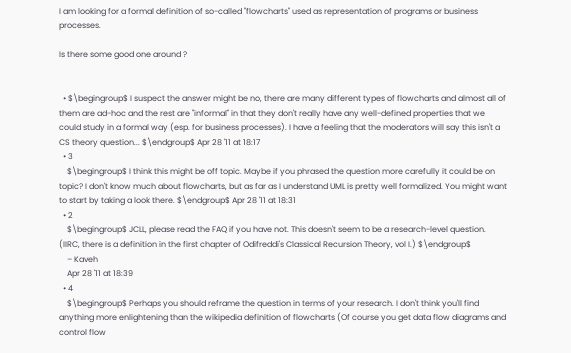I am looking for a formal definition of so-called "flowcharts" used as representation of programs or business processes.

Is there some good one around ?


  • $\begingroup$ I suspect the answer might be no, there are many different types of flowcharts and almost all of them are ad-hoc and the rest are "informal" in that they don't really have any well-defined properties that we could study in a formal way (esp. for business processes). I have a feeling that the moderators will say this isn't a CS theory question... $\endgroup$ Apr 28 '11 at 18:17
  • 3
    $\begingroup$ I think this might be off topic. Maybe if you phrased the question more carefully it could be on topic? I don't know much about flowcharts, but as far as I understand UML is pretty well formalized. You might want to start by taking a look there. $\endgroup$ Apr 28 '11 at 18:31
  • 2
    $\begingroup$ JCLL, please read the FAQ if you have not. This doesn't seem to be a research-level question. (IIRC, there is a definition in the first chapter of Odifreddi's Classical Recursion Theory, vol I.) $\endgroup$
    – Kaveh
    Apr 28 '11 at 18:39
  • 4
    $\begingroup$ Perhaps you should reframe the question in terms of your research. I don't think you'll find anything more enlightening than the wikipedia definition of flowcharts (Of course you get data flow diagrams and control flow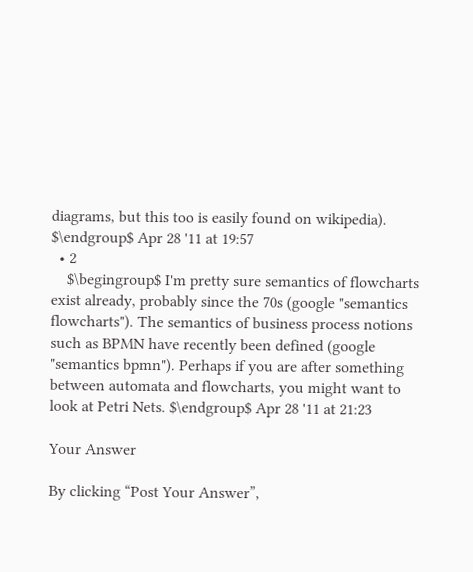diagrams, but this too is easily found on wikipedia). $\endgroup$ Apr 28 '11 at 19:57
  • 2
    $\begingroup$ I'm pretty sure semantics of flowcharts exist already, probably since the 70s (google "semantics flowcharts"). The semantics of business process notions such as BPMN have recently been defined (google "semantics bpmn"). Perhaps if you are after something between automata and flowcharts, you might want to look at Petri Nets. $\endgroup$ Apr 28 '11 at 21:23

Your Answer

By clicking “Post Your Answer”,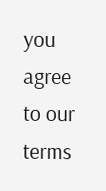you agree to our terms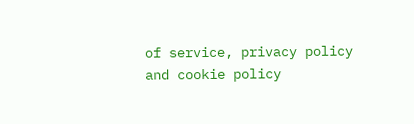of service, privacy policy and cookie policy